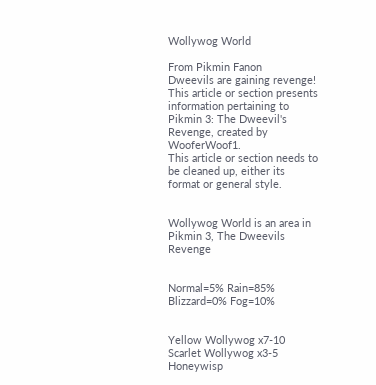Wollywog World

From Pikmin Fanon
Dweevils are gaining revenge!
This article or section presents information pertaining to Pikmin 3: The Dweevil's Revenge, created by WooferWoof1.
This article or section needs to be cleaned up, either its format or general style.


Wollywog World is an area in Pikmin 3, The Dweevils Revenge


Normal=5% Rain=85% Blizzard=0% Fog=10%


Yellow Wollywog x7-10 Scarlet Wollywog x3-5 Honeywisp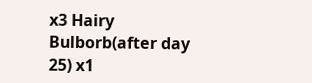x3 Hairy Bulborb(after day 25) x1